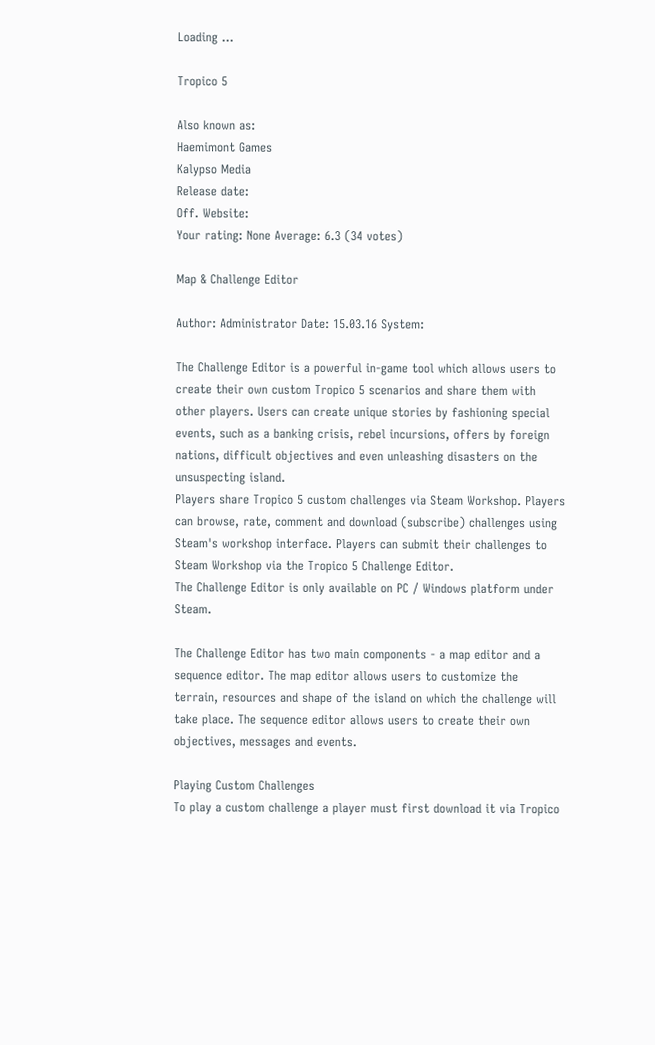Loading ...

Tropico 5

Also known as:
Haemimont Games
Kalypso Media
Release date:
Off. Website:
Your rating: None Average: 6.3 (34 votes)

Map & Challenge Editor

Author: Administrator Date: 15.03.16 System:

The Challenge Editor is a powerful in-game tool which allows users to create their own custom Tropico 5 scenarios and share them with other players. Users can create unique stories by fashioning special events, such as a banking crisis, rebel incursions, offers by foreign nations, difficult objectives and even unleashing disasters on the unsuspecting island.
Players share Tropico 5 custom challenges via Steam Workshop. Players can browse, rate, comment and download (subscribe) challenges using Steam's workshop interface. Players can submit their challenges to Steam Workshop via the Tropico 5 Challenge Editor.
The Challenge Editor is only available on PC / Windows platform under Steam.

The Challenge Editor has two main components - a map editor and a sequence editor. The map editor allows users to customize the terrain, resources and shape of the island on which the challenge will take place. The sequence editor allows users to create their own objectives, messages and events.

Playing Custom Challenges
To play a custom challenge a player must first download it via Tropico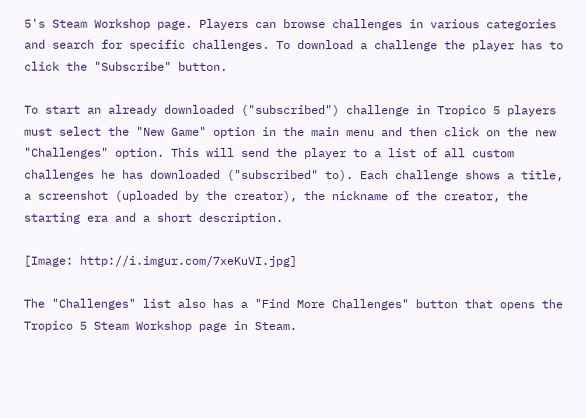5's Steam Workshop page. Players can browse challenges in various categories and search for specific challenges. To download a challenge the player has to click the "Subscribe" button.

To start an already downloaded ("subscribed") challenge in Tropico 5 players must select the "New Game" option in the main menu and then click on the new "Challenges" option. This will send the player to a list of all custom challenges he has downloaded ("subscribed" to). Each challenge shows a title, a screenshot (uploaded by the creator), the nickname of the creator, the starting era and a short description.

[Image: http://i.imgur.com/7xeKuVI.jpg]

The "Challenges" list also has a "Find More Challenges" button that opens the Tropico 5 Steam Workshop page in Steam.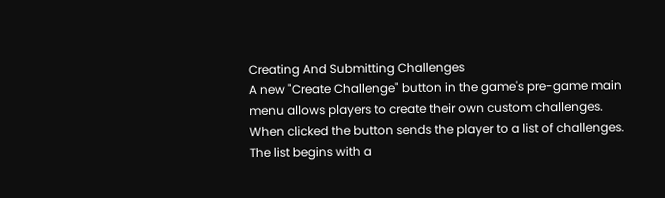Creating And Submitting Challenges
A new "Create Challenge" button in the game's pre-game main menu allows players to create their own custom challenges. When clicked the button sends the player to a list of challenges. The list begins with a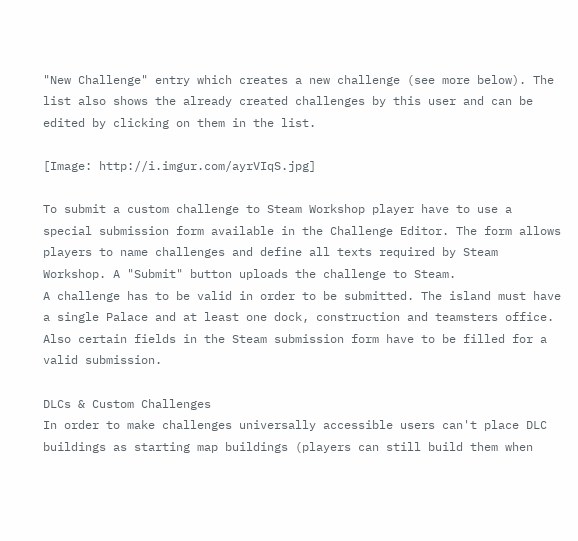"New Challenge" entry which creates a new challenge (see more below). The list also shows the already created challenges by this user and can be edited by clicking on them in the list.

[Image: http://i.imgur.com/ayrVIqS.jpg]

To submit a custom challenge to Steam Workshop player have to use a special submission form available in the Challenge Editor. The form allows players to name challenges and define all texts required by Steam Workshop. A "Submit" button uploads the challenge to Steam.
A challenge has to be valid in order to be submitted. The island must have a single Palace and at least one dock, construction and teamsters office. Also certain fields in the Steam submission form have to be filled for a valid submission.

DLCs & Custom Challenges
In order to make challenges universally accessible users can't place DLC buildings as starting map buildings (players can still build them when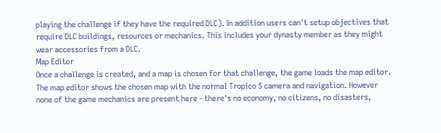playing the challenge if they have the required DLC). In addition users can't setup objectives that require DLC buildings, resources or mechanics. This includes your dynasty member as they might wear accessories from a DLC.
Map Editor
Once a challenge is created, and a map is chosen for that challenge, the game loads the map editor. The map editor shows the chosen map with the normal Tropico 5 camera and navigation. However none of the game mechanics are present here - there's no economy, no citizens, no disasters,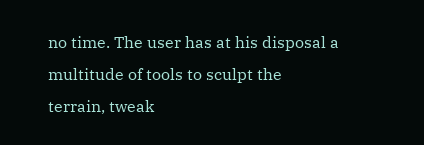no time. The user has at his disposal a multitude of tools to sculpt the terrain, tweak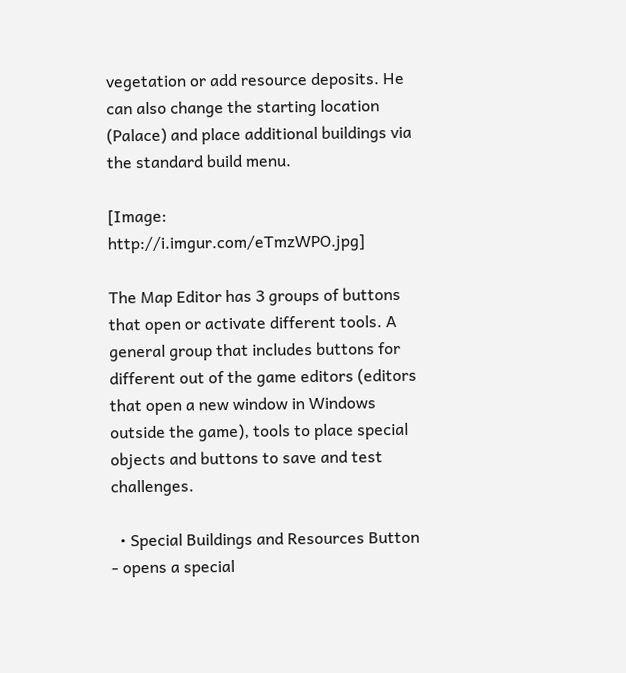vegetation or add resource deposits. He can also change the starting location (Palace) and place additional buildings via the standard build menu.

[Image: http://i.imgur.com/eTmzWPO.jpg]

The Map Editor has 3 groups of buttons that open or activate different tools. A general group that includes buttons for different out of the game editors (editors that open a new window in Windows outside the game), tools to place special objects and buttons to save and test challenges.

  • Special Buildings and Resources Button - opens a special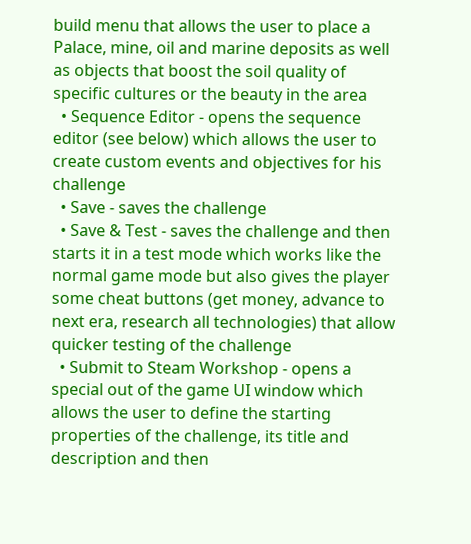build menu that allows the user to place a Palace, mine, oil and marine deposits as well as objects that boost the soil quality of specific cultures or the beauty in the area
  • Sequence Editor - opens the sequence editor (see below) which allows the user to create custom events and objectives for his challenge
  • Save - saves the challenge
  • Save & Test - saves the challenge and then starts it in a test mode which works like the normal game mode but also gives the player some cheat buttons (get money, advance to next era, research all technologies) that allow quicker testing of the challenge
  • Submit to Steam Workshop - opens a special out of the game UI window which allows the user to define the starting properties of the challenge, its title and description and then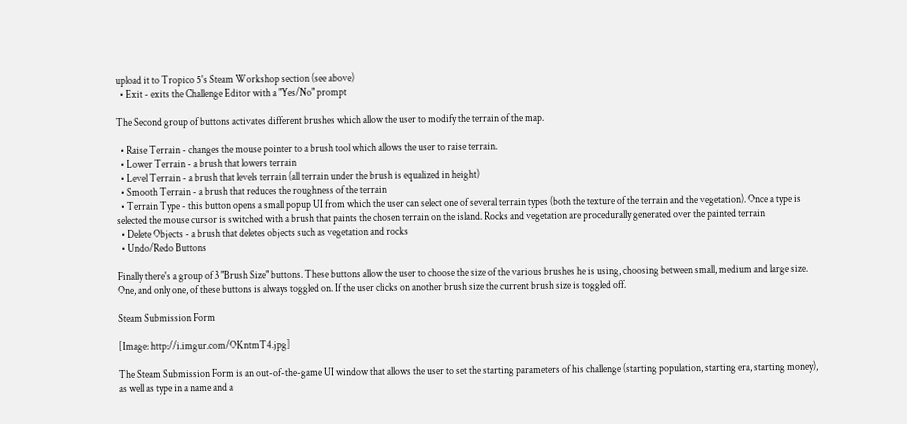upload it to Tropico 5's Steam Workshop section (see above)
  • Exit - exits the Challenge Editor with a "Yes/No" prompt

The Second group of buttons activates different brushes which allow the user to modify the terrain of the map.

  • Raise Terrain - changes the mouse pointer to a brush tool which allows the user to raise terrain.
  • Lower Terrain - a brush that lowers terrain
  • Level Terrain - a brush that levels terrain (all terrain under the brush is equalized in height)
  • Smooth Terrain - a brush that reduces the roughness of the terrain
  • Terrain Type - this button opens a small popup UI from which the user can select one of several terrain types (both the texture of the terrain and the vegetation). Once a type is selected the mouse cursor is switched with a brush that paints the chosen terrain on the island. Rocks and vegetation are procedurally generated over the painted terrain
  • Delete Objects - a brush that deletes objects such as vegetation and rocks
  • Undo/Redo Buttons

Finally there's a group of 3 "Brush Size" buttons. These buttons allow the user to choose the size of the various brushes he is using, choosing between small, medium and large size. One, and only one, of these buttons is always toggled on. If the user clicks on another brush size the current brush size is toggled off.

Steam Submission Form

[Image: http://i.imgur.com/OKntmT4.jpg]

The Steam Submission Form is an out-of-the-game UI window that allows the user to set the starting parameters of his challenge (starting population, starting era, starting money), as well as type in a name and a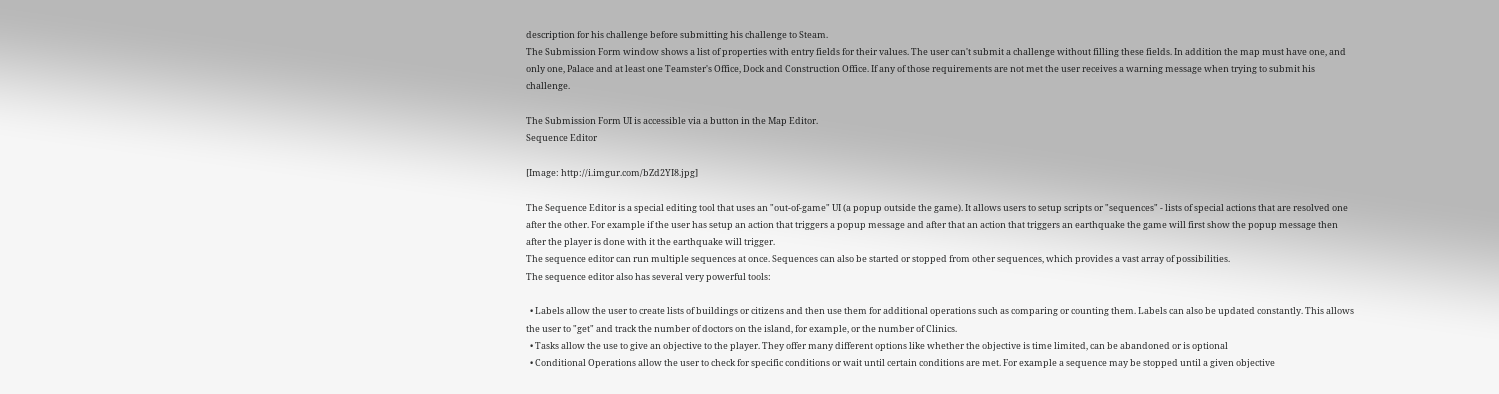description for his challenge before submitting his challenge to Steam.
The Submission Form window shows a list of properties with entry fields for their values. The user can't submit a challenge without filling these fields. In addition the map must have one, and only one, Palace and at least one Teamster's Office, Dock and Construction Office. If any of those requirements are not met the user receives a warning message when trying to submit his challenge.

The Submission Form UI is accessible via a button in the Map Editor.
Sequence Editor

[Image: http://i.imgur.com/bZd2YI8.jpg]

The Sequence Editor is a special editing tool that uses an "out-of-game" UI (a popup outside the game). It allows users to setup scripts or "sequences" - lists of special actions that are resolved one after the other. For example if the user has setup an action that triggers a popup message and after that an action that triggers an earthquake the game will first show the popup message then after the player is done with it the earthquake will trigger.
The sequence editor can run multiple sequences at once. Sequences can also be started or stopped from other sequences, which provides a vast array of possibilities.
The sequence editor also has several very powerful tools:

  • Labels allow the user to create lists of buildings or citizens and then use them for additional operations such as comparing or counting them. Labels can also be updated constantly. This allows the user to "get" and track the number of doctors on the island, for example, or the number of Clinics.
  • Tasks allow the use to give an objective to the player. They offer many different options like whether the objective is time limited, can be abandoned or is optional
  • Conditional Operations allow the user to check for specific conditions or wait until certain conditions are met. For example a sequence may be stopped until a given objective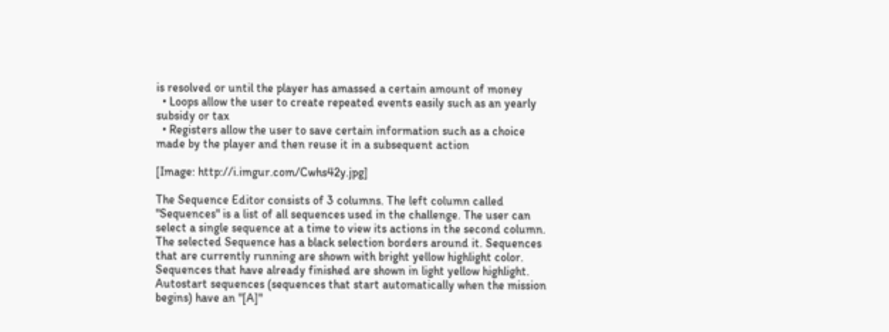is resolved or until the player has amassed a certain amount of money
  • Loops allow the user to create repeated events easily such as an yearly subsidy or tax
  • Registers allow the user to save certain information such as a choice made by the player and then reuse it in a subsequent action

[Image: http://i.imgur.com/Cwhs42y.jpg]

The Sequence Editor consists of 3 columns. The left column called "Sequences" is a list of all sequences used in the challenge. The user can select a single sequence at a time to view its actions in the second column. The selected Sequence has a black selection borders around it. Sequences that are currently running are shown with bright yellow highlight color. Sequences that have already finished are shown in light yellow highlight. Autostart sequences (sequences that start automatically when the mission begins) have an "[A]"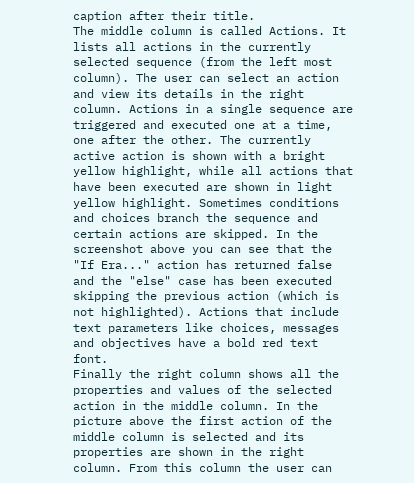caption after their title.
The middle column is called Actions. It lists all actions in the currently selected sequence (from the left most column). The user can select an action and view its details in the right column. Actions in a single sequence are triggered and executed one at a time, one after the other. The currently active action is shown with a bright yellow highlight, while all actions that have been executed are shown in light yellow highlight. Sometimes conditions and choices branch the sequence and certain actions are skipped. In the screenshot above you can see that the "If Era..." action has returned false and the "else" case has been executed skipping the previous action (which is not highlighted). Actions that include text parameters like choices, messages and objectives have a bold red text font.
Finally the right column shows all the properties and values of the selected action in the middle column. In the picture above the first action of the middle column is selected and its properties are shown in the right column. From this column the user can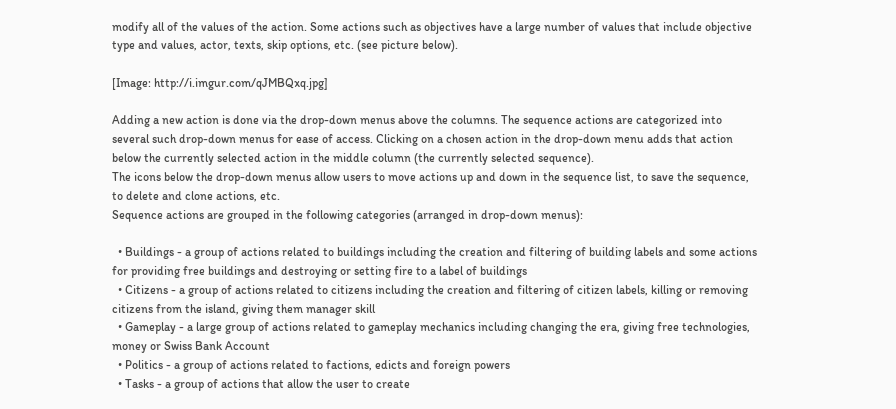modify all of the values of the action. Some actions such as objectives have a large number of values that include objective type and values, actor, texts, skip options, etc. (see picture below).

[Image: http://i.imgur.com/qJMBQxq.jpg]

Adding a new action is done via the drop-down menus above the columns. The sequence actions are categorized into several such drop-down menus for ease of access. Clicking on a chosen action in the drop-down menu adds that action below the currently selected action in the middle column (the currently selected sequence).
The icons below the drop-down menus allow users to move actions up and down in the sequence list, to save the sequence, to delete and clone actions, etc.
Sequence actions are grouped in the following categories (arranged in drop-down menus):

  • Buildings - a group of actions related to buildings including the creation and filtering of building labels and some actions for providing free buildings and destroying or setting fire to a label of buildings
  • Citizens - a group of actions related to citizens including the creation and filtering of citizen labels, killing or removing citizens from the island, giving them manager skill
  • Gameplay - a large group of actions related to gameplay mechanics including changing the era, giving free technologies, money or Swiss Bank Account
  • Politics - a group of actions related to factions, edicts and foreign powers
  • Tasks - a group of actions that allow the user to create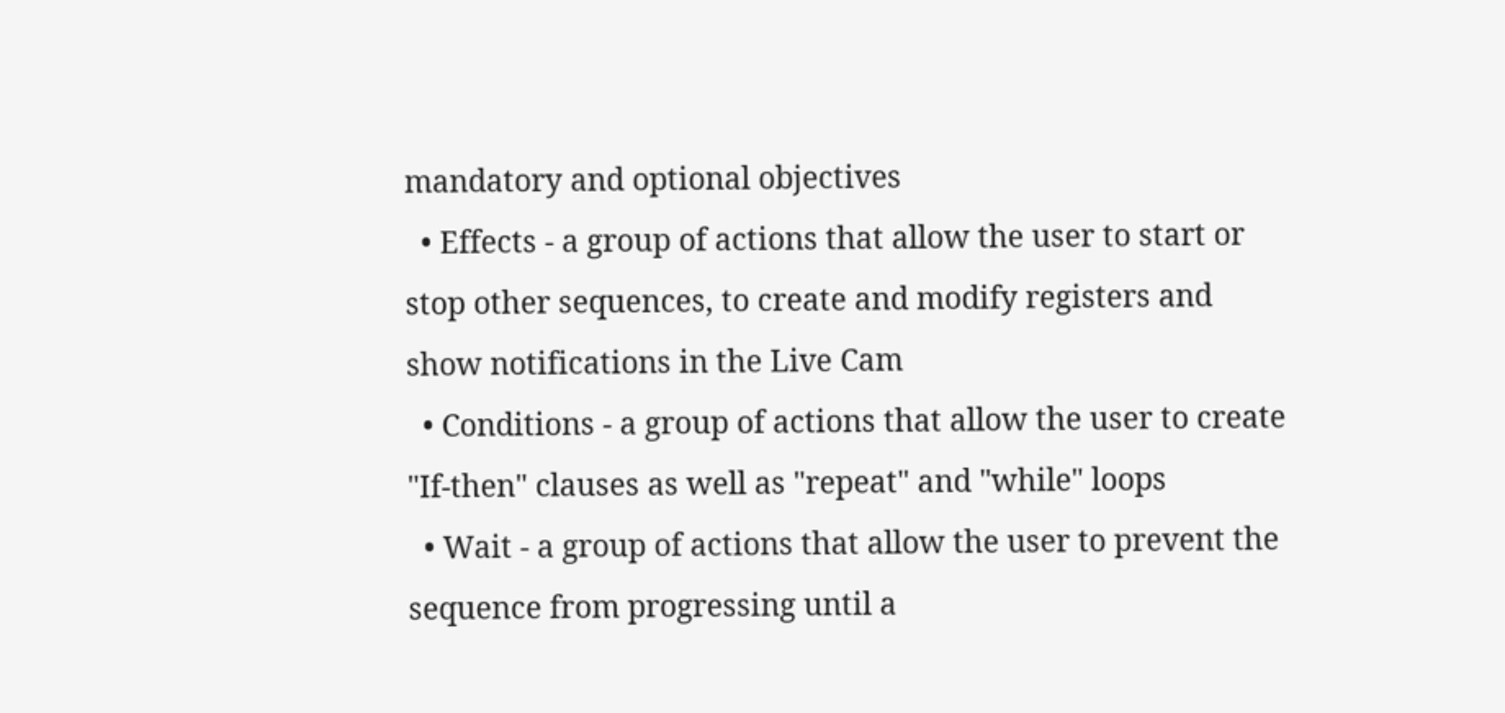mandatory and optional objectives
  • Effects - a group of actions that allow the user to start or stop other sequences, to create and modify registers and show notifications in the Live Cam
  • Conditions - a group of actions that allow the user to create "If-then" clauses as well as "repeat" and "while" loops
  • Wait - a group of actions that allow the user to prevent the sequence from progressing until a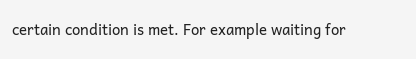certain condition is met. For example waiting for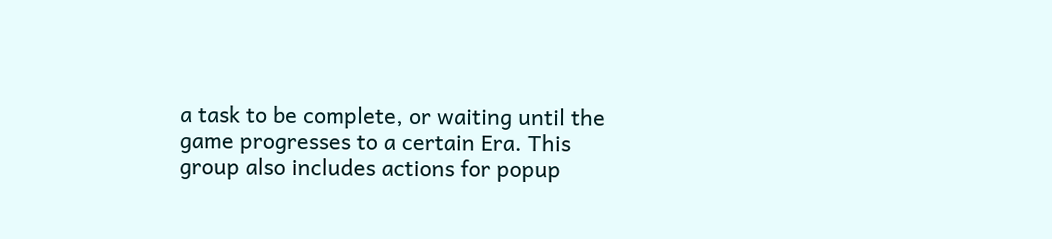a task to be complete, or waiting until the game progresses to a certain Era. This group also includes actions for popup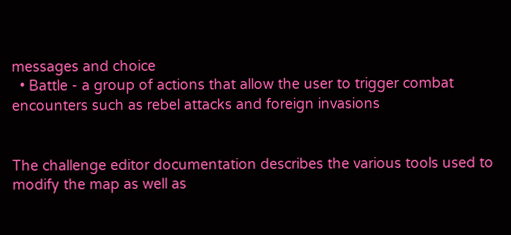messages and choice
  • Battle - a group of actions that allow the user to trigger combat encounters such as rebel attacks and foreign invasions


The challenge editor documentation describes the various tools used to modify the map as well as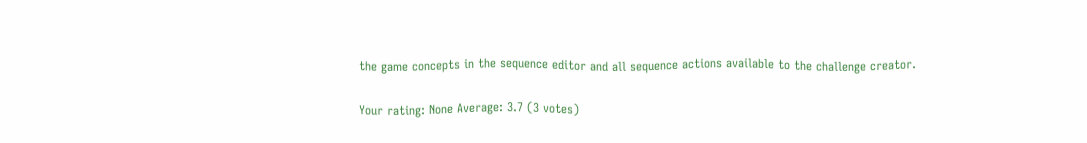the game concepts in the sequence editor and all sequence actions available to the challenge creator.

Your rating: None Average: 3.7 (3 votes)